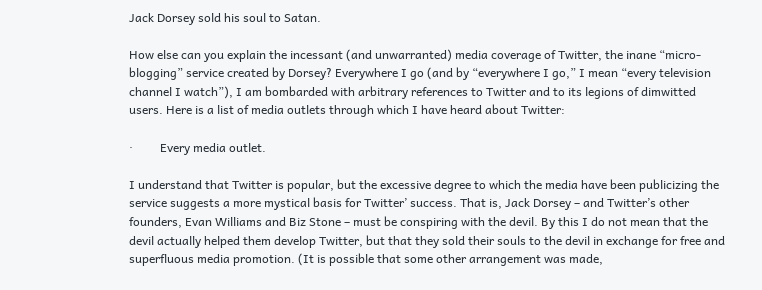Jack Dorsey sold his soul to Satan.

How else can you explain the incessant (and unwarranted) media coverage of Twitter, the inane “micro-blogging” service created by Dorsey? Everywhere I go (and by “everywhere I go,” I mean “every television channel I watch”), I am bombarded with arbitrary references to Twitter and to its legions of dimwitted users. Here is a list of media outlets through which I have heard about Twitter:

·         Every media outlet.

I understand that Twitter is popular, but the excessive degree to which the media have been publicizing the service suggests a more mystical basis for Twitter’ success. That is, Jack Dorsey – and Twitter’s other founders, Evan Williams and Biz Stone – must be conspiring with the devil. By this I do not mean that the devil actually helped them develop Twitter, but that they sold their souls to the devil in exchange for free and superfluous media promotion. (It is possible that some other arrangement was made,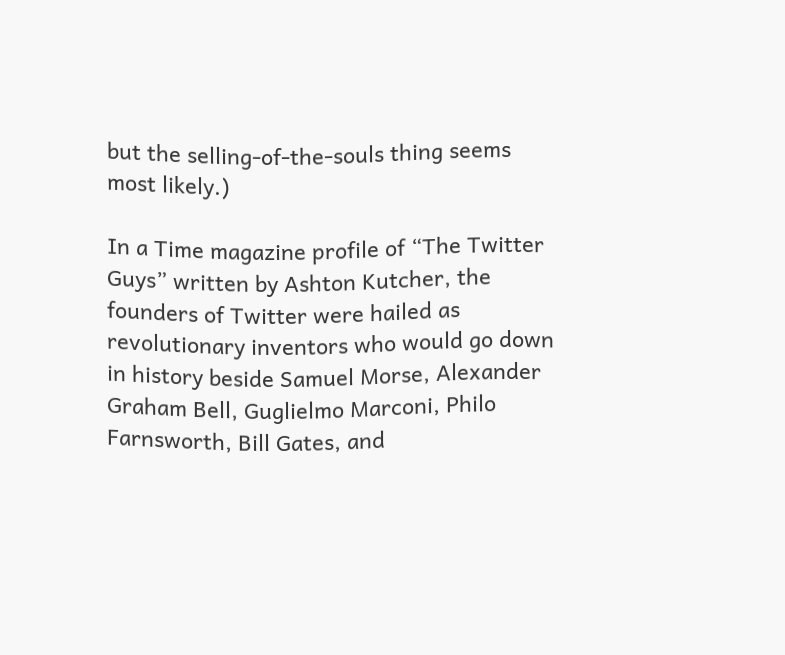but the selling-of-the-souls thing seems most likely.)

In a Time magazine profile of “The Twitter Guys” written by Ashton Kutcher, the founders of Twitter were hailed as revolutionary inventors who would go down in history beside Samuel Morse, Alexander Graham Bell, Guglielmo Marconi, Philo Farnsworth, Bill Gates, and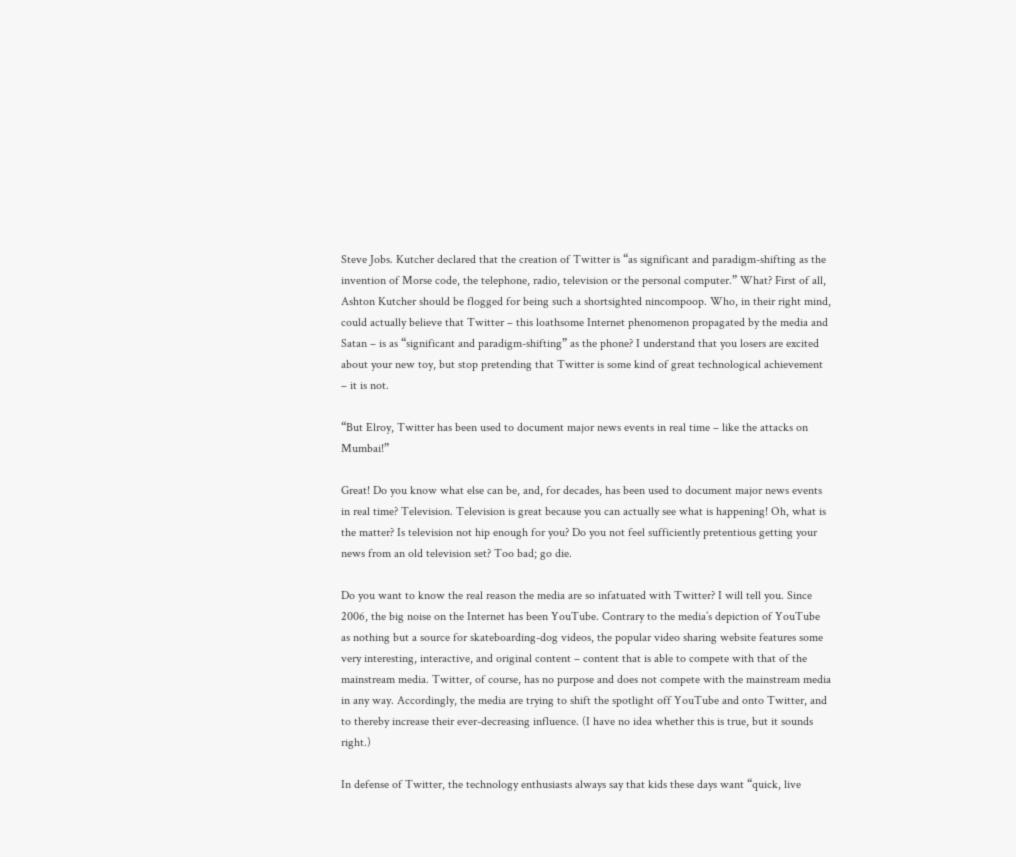Steve Jobs. Kutcher declared that the creation of Twitter is “as significant and paradigm-shifting as the invention of Morse code, the telephone, radio, television or the personal computer.” What? First of all, Ashton Kutcher should be flogged for being such a shortsighted nincompoop. Who, in their right mind, could actually believe that Twitter – this loathsome Internet phenomenon propagated by the media and Satan – is as “significant and paradigm-shifting” as the phone? I understand that you losers are excited about your new toy, but stop pretending that Twitter is some kind of great technological achievement – it is not.

“But Elroy, Twitter has been used to document major news events in real time – like the attacks on Mumbai!”

Great! Do you know what else can be, and, for decades, has been used to document major news events in real time? Television. Television is great because you can actually see what is happening! Oh, what is the matter? Is television not hip enough for you? Do you not feel sufficiently pretentious getting your news from an old television set? Too bad; go die.

Do you want to know the real reason the media are so infatuated with Twitter? I will tell you. Since 2006, the big noise on the Internet has been YouTube. Contrary to the media’s depiction of YouTube as nothing but a source for skateboarding-dog videos, the popular video sharing website features some very interesting, interactive, and original content – content that is able to compete with that of the mainstream media. Twitter, of course, has no purpose and does not compete with the mainstream media in any way. Accordingly, the media are trying to shift the spotlight off YouTube and onto Twitter, and to thereby increase their ever-decreasing influence. (I have no idea whether this is true, but it sounds right.)

In defense of Twitter, the technology enthusiasts always say that kids these days want “quick, live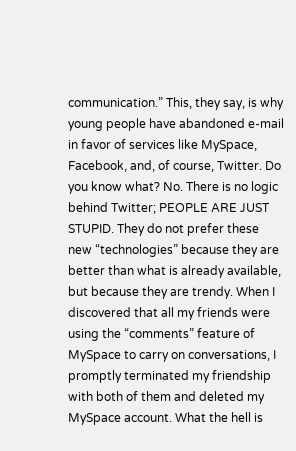communication.” This, they say, is why young people have abandoned e-mail in favor of services like MySpace, Facebook, and, of course, Twitter. Do you know what? No. There is no logic behind Twitter; PEOPLE ARE JUST STUPID. They do not prefer these new “technologies” because they are better than what is already available, but because they are trendy. When I discovered that all my friends were using the “comments” feature of MySpace to carry on conversations, I promptly terminated my friendship with both of them and deleted my MySpace account. What the hell is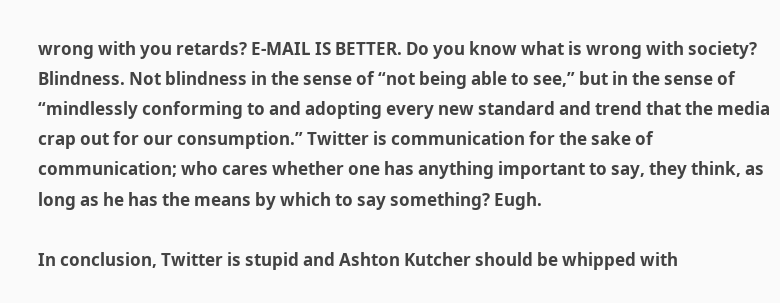wrong with you retards? E-MAIL IS BETTER. Do you know what is wrong with society? Blindness. Not blindness in the sense of “not being able to see,” but in the sense of “mindlessly conforming to and adopting every new standard and trend that the media crap out for our consumption.” Twitter is communication for the sake of communication; who cares whether one has anything important to say, they think, as long as he has the means by which to say something? Eugh.

In conclusion, Twitter is stupid and Ashton Kutcher should be whipped with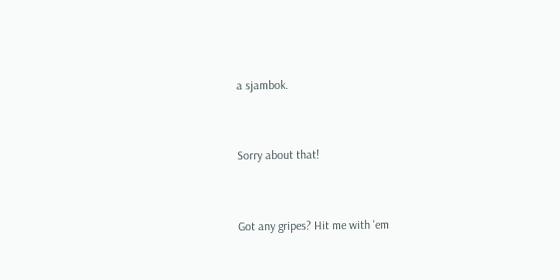a sjambok.


Sorry about that!


Got any gripes? Hit me with 'em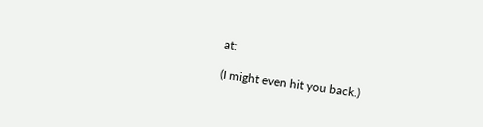at:

(I might even hit you back.)